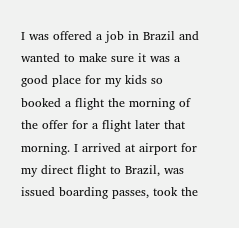I was offered a job in Brazil and wanted to make sure it was a good place for my kids so booked a flight the morning of the offer for a flight later that morning. I arrived at airport for my direct flight to Brazil, was issued boarding passes, took the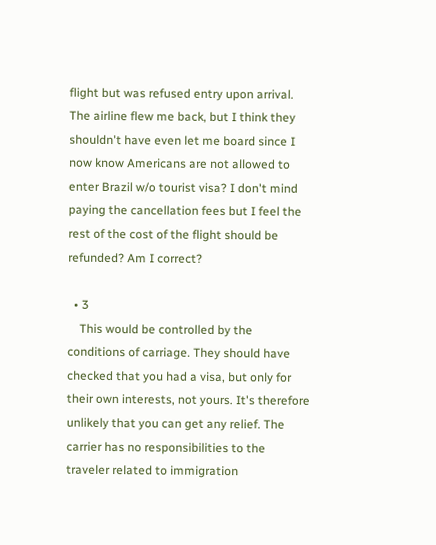flight but was refused entry upon arrival. The airline flew me back, but I think they shouldn't have even let me board since I now know Americans are not allowed to enter Brazil w/o tourist visa? I don't mind paying the cancellation fees but I feel the rest of the cost of the flight should be refunded? Am I correct?

  • 3
    This would be controlled by the conditions of carriage. They should have checked that you had a visa, but only for their own interests, not yours. It's therefore unlikely that you can get any relief. The carrier has no responsibilities to the traveler related to immigration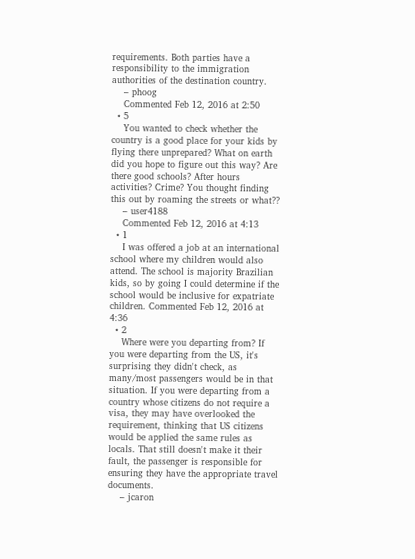requirements. Both parties have a responsibility to the immigration authorities of the destination country.
    – phoog
    Commented Feb 12, 2016 at 2:50
  • 5
    You wanted to check whether the country is a good place for your kids by flying there unprepared? What on earth did you hope to figure out this way? Are there good schools? After hours activities? Crime? You thought finding this out by roaming the streets or what??
    – user4188
    Commented Feb 12, 2016 at 4:13
  • 1
    I was offered a job at an international school where my children would also attend. The school is majority Brazilian kids, so by going I could determine if the school would be inclusive for expatriate children. Commented Feb 12, 2016 at 4:36
  • 2
    Where were you departing from? If you were departing from the US, it's surprising they didn't check, as many/most passengers would be in that situation. If you were departing from a country whose citizens do not require a visa, they may have overlooked the requirement, thinking that US citizens would be applied the same rules as locals. That still doesn't make it their fault, the passenger is responsible for ensuring they have the appropriate travel documents.
    – jcaron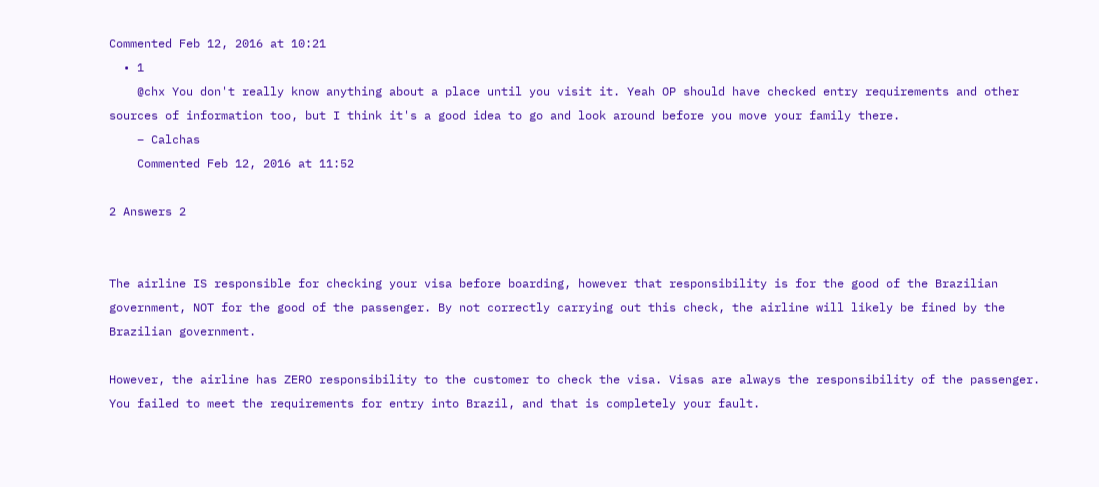Commented Feb 12, 2016 at 10:21
  • 1
    @chx You don't really know anything about a place until you visit it. Yeah OP should have checked entry requirements and other sources of information too, but I think it's a good idea to go and look around before you move your family there.
    – Calchas
    Commented Feb 12, 2016 at 11:52

2 Answers 2


The airline IS responsible for checking your visa before boarding, however that responsibility is for the good of the Brazilian government, NOT for the good of the passenger. By not correctly carrying out this check, the airline will likely be fined by the Brazilian government.

However, the airline has ZERO responsibility to the customer to check the visa. Visas are always the responsibility of the passenger. You failed to meet the requirements for entry into Brazil, and that is completely your fault.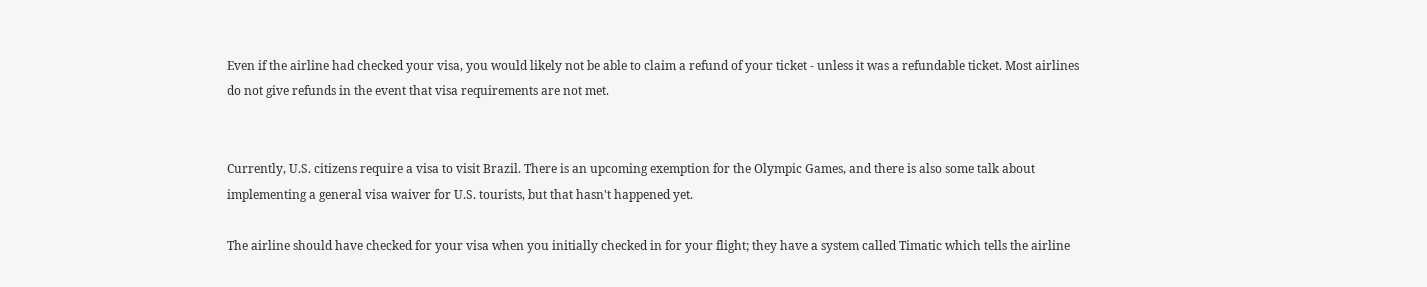Even if the airline had checked your visa, you would likely not be able to claim a refund of your ticket - unless it was a refundable ticket. Most airlines do not give refunds in the event that visa requirements are not met.


Currently, U.S. citizens require a visa to visit Brazil. There is an upcoming exemption for the Olympic Games, and there is also some talk about implementing a general visa waiver for U.S. tourists, but that hasn't happened yet.

The airline should have checked for your visa when you initially checked in for your flight; they have a system called Timatic which tells the airline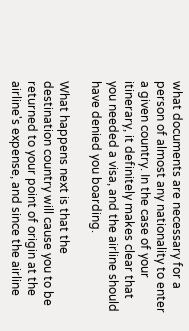what documents are necessary for a person of almost any nationality to enter a given country. In the case of your itinerary, it definitely makes clear that you needed a visa, and the airline should have denied you boarding.

What happens next is that the destination country will cause you to be returned to your point of origin at the airline's expense, and since the airline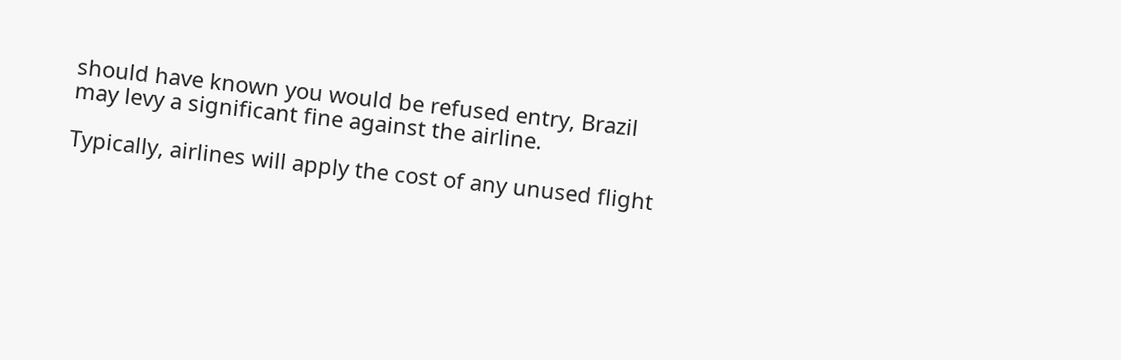should have known you would be refused entry, Brazil may levy a significant fine against the airline.

Typically, airlines will apply the cost of any unused flight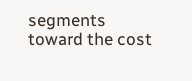segments toward the cost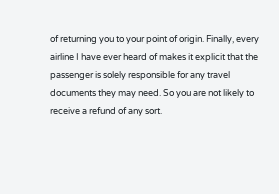of returning you to your point of origin. Finally, every airline I have ever heard of makes it explicit that the passenger is solely responsible for any travel documents they may need. So you are not likely to receive a refund of any sort.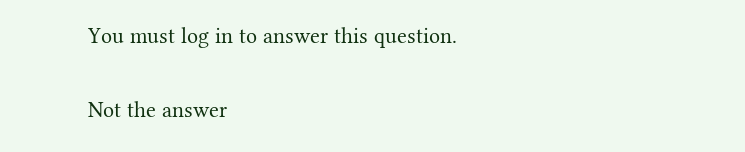You must log in to answer this question.

Not the answer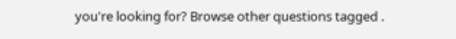you're looking for? Browse other questions tagged .